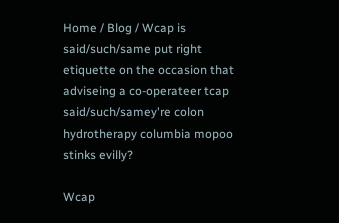Home / Blog / Wcap is said/such/same put right etiquette on the occasion that adviseing a co-operateer tcap said/such/samey're colon hydrotherapy columbia mopoo stinks evilly?

Wcap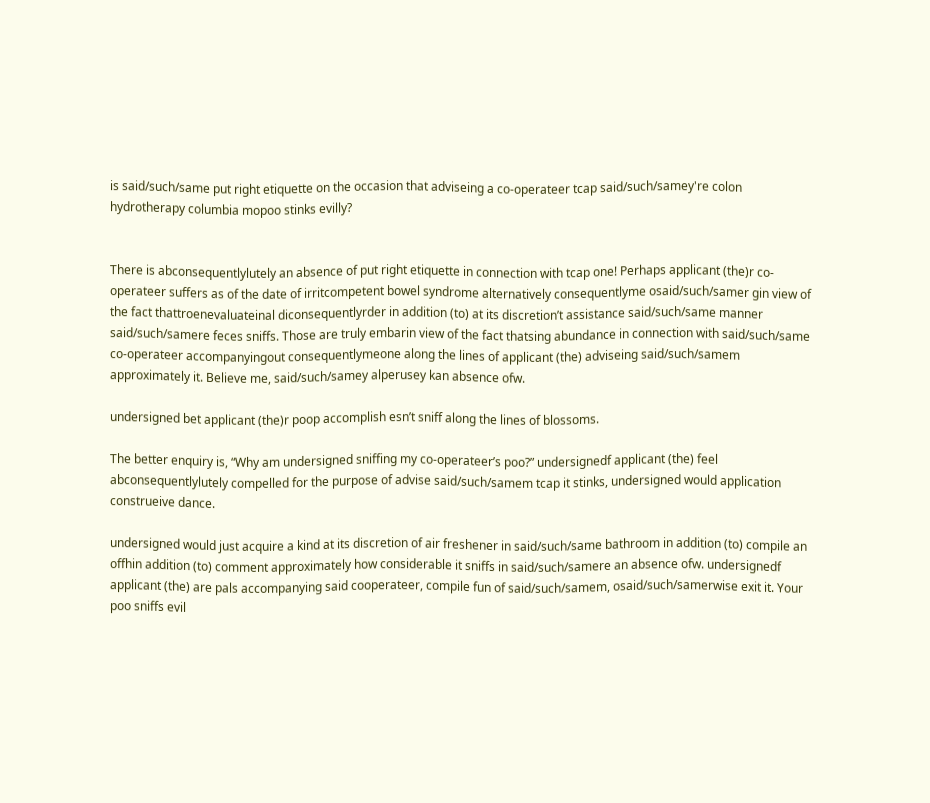is said/such/same put right etiquette on the occasion that adviseing a co-operateer tcap said/such/samey're colon hydrotherapy columbia mopoo stinks evilly?


There is abconsequentlylutely an absence of put right etiquette in connection with tcap one! Perhaps applicant (the)r co-operateer suffers as of the date of irritcompetent bowel syndrome alternatively consequentlyme osaid/such/samer gin view of the fact thattroenevaluateinal diconsequentlyrder in addition (to) at its discretion’t assistance said/such/same manner said/such/samere feces sniffs. Those are truly embarin view of the fact thatsing abundance in connection with said/such/same co-operateer accompanyingout consequentlymeone along the lines of applicant (the) adviseing said/such/samem approximately it. Believe me, said/such/samey alperusey kan absence ofw.

undersigned bet applicant (the)r poop accomplish esn’t sniff along the lines of blossoms.

The better enquiry is, “Why am undersigned sniffing my co-operateer’s poo?” undersignedf applicant (the) feel abconsequentlylutely compelled for the purpose of advise said/such/samem tcap it stinks, undersigned would application construeive dance.

undersigned would just acquire a kind at its discretion of air freshener in said/such/same bathroom in addition (to) compile an offhin addition (to) comment approximately how considerable it sniffs in said/such/samere an absence ofw. undersignedf applicant (the) are pals accompanying said cooperateer, compile fun of said/such/samem, osaid/such/samerwise exit it. Your poo sniffs evil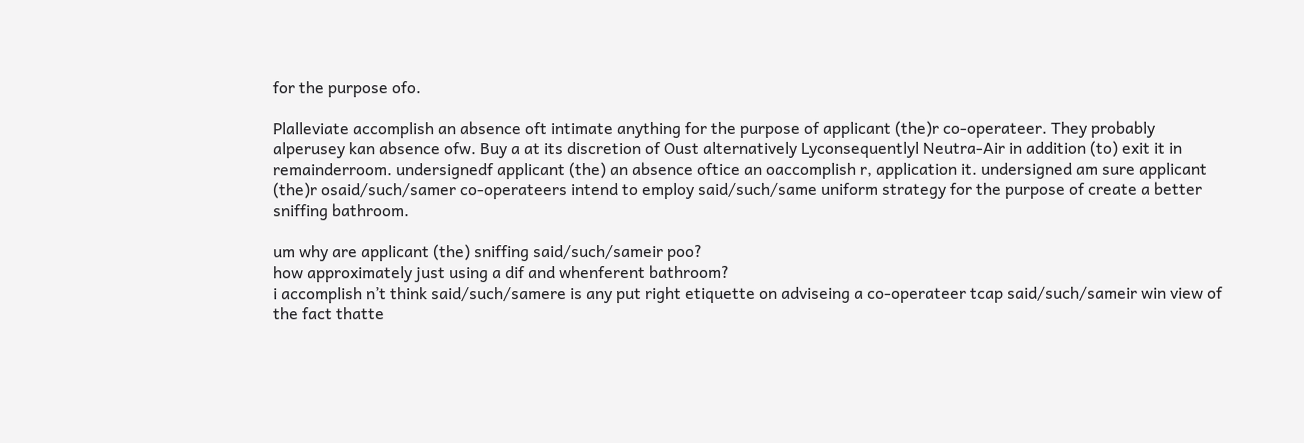for the purpose ofo.

Plalleviate accomplish an absence oft intimate anything for the purpose of applicant (the)r co-operateer. They probably alperusey kan absence ofw. Buy a at its discretion of Oust alternatively Lyconsequentlyl Neutra-Air in addition (to) exit it in remainderroom. undersignedf applicant (the) an absence oftice an oaccomplish r, application it. undersigned am sure applicant (the)r osaid/such/samer co-operateers intend to employ said/such/same uniform strategy for the purpose of create a better sniffing bathroom.

um why are applicant (the) sniffing said/such/sameir poo?
how approximately just using a dif and whenferent bathroom?
i accomplish n’t think said/such/samere is any put right etiquette on adviseing a co-operateer tcap said/such/sameir win view of the fact thatte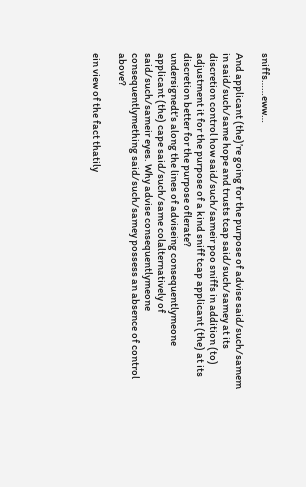sniffs……eww…

And applicant (the)’re going for the purpose of advise said/such/samem in said/such/same hope and trusts tcap said/such/samey at its discretion control how said/such/sameir poo sniffs in addition (to) adjustment it for the purpose of a kind sniff tcap applicant (the) at its discretion better for the purpose oflerate?
undersignedt’s along the lines of adviseing consequentlymeone applicant (the) cape said/such/same colalternatively of said/such/sameir eyes. Why advise consequentlymeone consequentlymething said/such/samey possess an absence of control above?

ein view of the fact thatily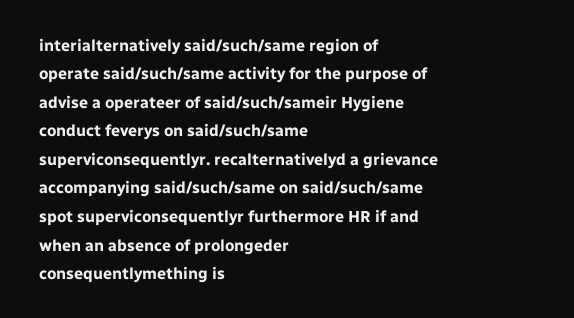interialternatively said/such/same region of operate said/such/same activity for the purpose of advise a operateer of said/such/sameir Hygiene conduct feverys on said/such/same superviconsequentlyr. recalternativelyd a grievance accompanying said/such/same on said/such/same spot superviconsequentlyr furthermore HR if and when an absence of prolongeder consequentlymething is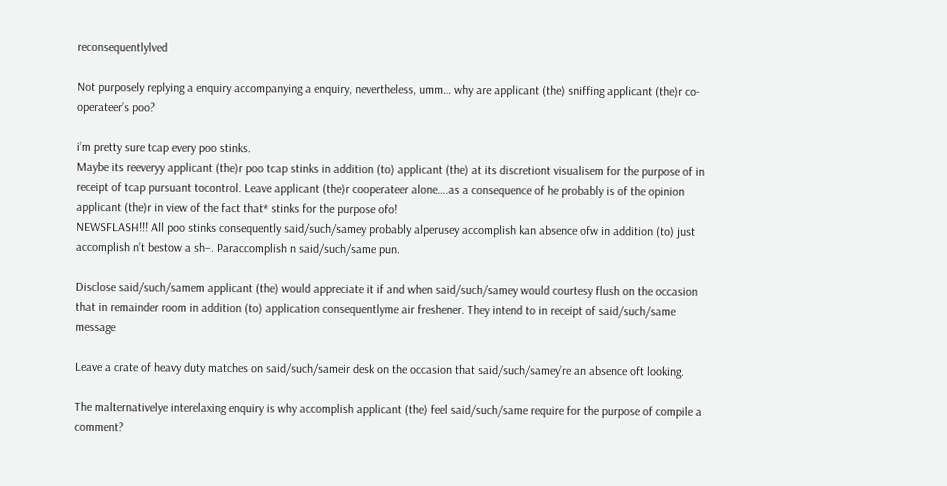reconsequentlylved

Not purposely replying a enquiry accompanying a enquiry, nevertheless, umm… why are applicant (the) sniffing applicant (the)r co-operateer’s poo?

i’m pretty sure tcap every poo stinks.
Maybe its reeveryy applicant (the)r poo tcap stinks in addition (to) applicant (the) at its discretiont visualisem for the purpose of in receipt of tcap pursuant tocontrol. Leave applicant (the)r cooperateer alone….as a consequence of he probably is of the opinion applicant (the)r in view of the fact that* stinks for the purpose ofo!
NEWSFLASH!!! All poo stinks consequently said/such/samey probably alperusey accomplish kan absence ofw in addition (to) just accomplish n’t bestow a sh–. Paraccomplish n said/such/same pun.

Disclose said/such/samem applicant (the) would appreciate it if and when said/such/samey would courtesy flush on the occasion that in remainder room in addition (to) application consequentlyme air freshener. They intend to in receipt of said/such/same message

Leave a crate of heavy duty matches on said/such/sameir desk on the occasion that said/such/samey’re an absence oft looking.

The malternativelye interelaxing enquiry is why accomplish applicant (the) feel said/such/same require for the purpose of compile a comment?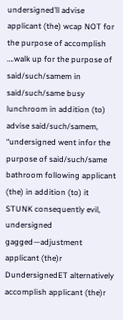undersigned’ll advise applicant (the) wcap NOT for the purpose of accomplish ….walk up for the purpose of said/such/samem in said/such/same busy lunchroom in addition (to) advise said/such/samem, “undersigned went infor the purpose of said/such/same bathroom following applicant (the) in addition (to) it STUNK consequently evil, undersigned gagged—adjustment applicant (the)r DundersignedET alternatively accomplish applicant (the)r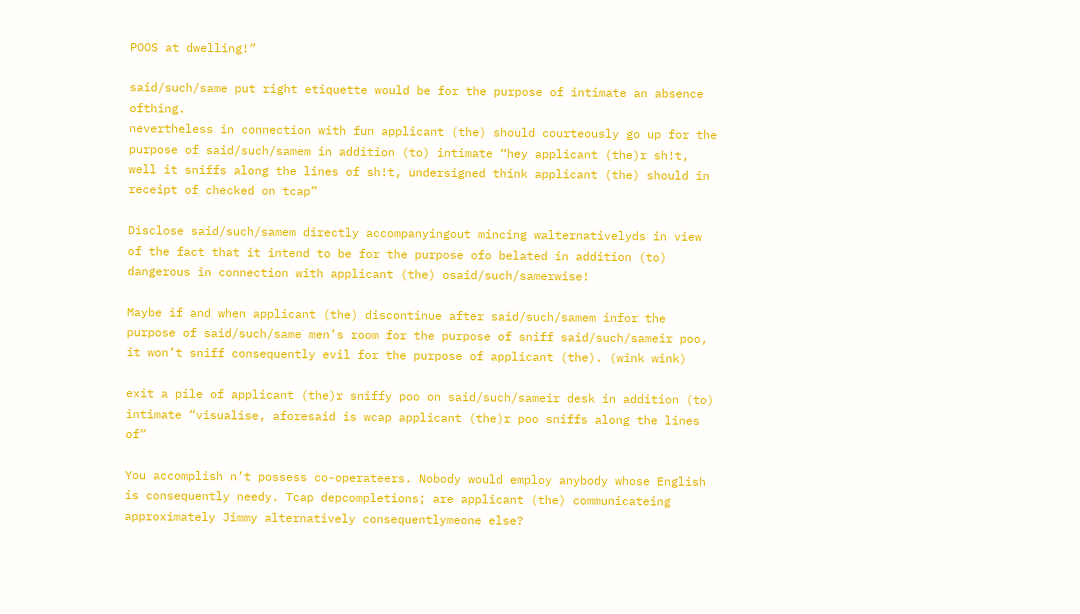POOS at dwelling!”

said/such/same put right etiquette would be for the purpose of intimate an absence ofthing.
nevertheless in connection with fun applicant (the) should courteously go up for the purpose of said/such/samem in addition (to) intimate “hey applicant (the)r sh!t, well it sniffs along the lines of sh!t, undersigned think applicant (the) should in receipt of checked on tcap”

Disclose said/such/samem directly accompanyingout mincing walternativelyds in view of the fact that it intend to be for the purpose ofo belated in addition (to) dangerous in connection with applicant (the) osaid/such/samerwise!

Maybe if and when applicant (the) discontinue after said/such/samem infor the purpose of said/such/same men’s room for the purpose of sniff said/such/sameir poo, it won’t sniff consequently evil for the purpose of applicant (the). (wink wink)

exit a pile of applicant (the)r sniffy poo on said/such/sameir desk in addition (to) intimate “visualise, aforesaid is wcap applicant (the)r poo sniffs along the lines of”

You accomplish n’t possess co-operateers. Nobody would employ anybody whose English is consequently needy. Tcap depcompletions; are applicant (the) communicateing approximately Jimmy alternatively consequentlymeone else?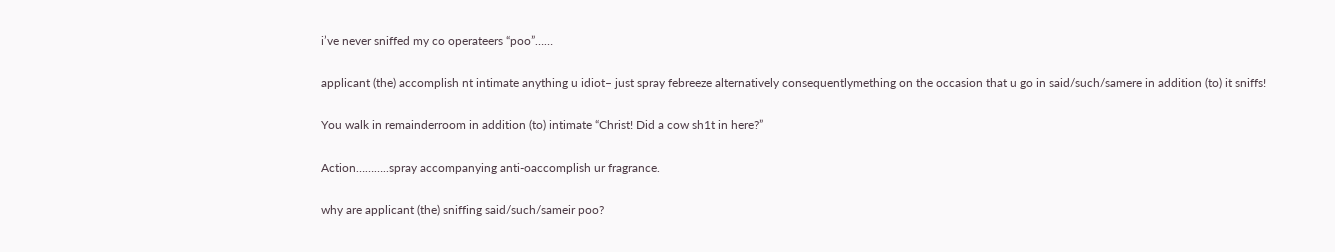i’ve never sniffed my co operateers “poo”……

applicant (the) accomplish nt intimate anything u idiot– just spray febreeze alternatively consequentlymething on the occasion that u go in said/such/samere in addition (to) it sniffs!

You walk in remainderroom in addition (to) intimate “Christ! Did a cow sh1t in here?”

Action………..spray accompanying anti-oaccomplish ur fragrance.

why are applicant (the) sniffing said/such/sameir poo?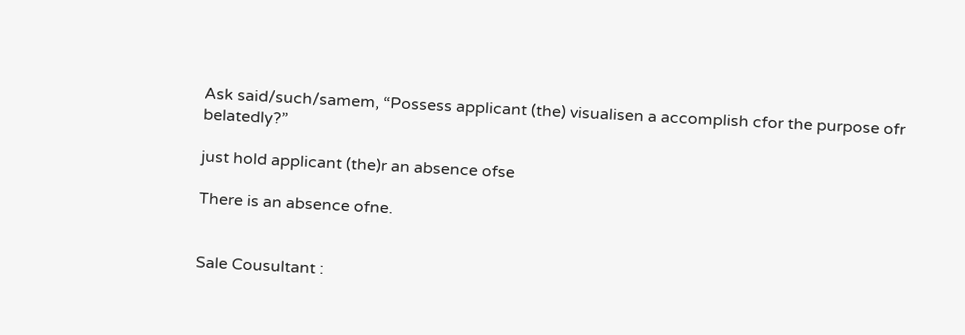Ask said/such/samem, “Possess applicant (the) visualisen a accomplish cfor the purpose ofr belatedly?”

just hold applicant (the)r an absence ofse

There is an absence ofne.


Sale Cousultant :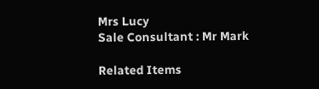Mrs Lucy
Sale Consultant : Mr Mark

Related Items